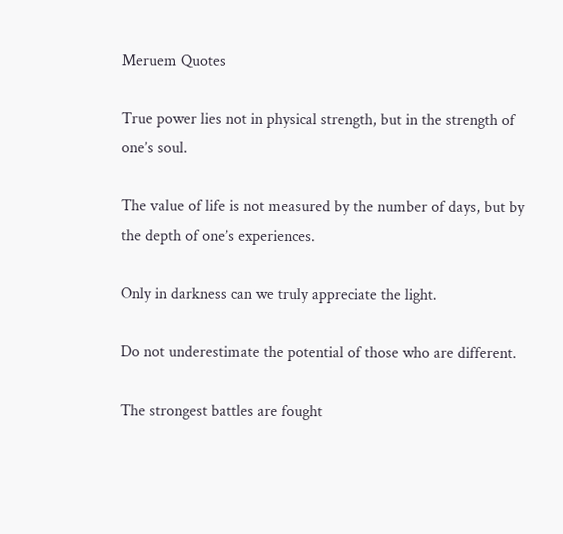Meruem Quotes

True power lies not in physical strength, but in the strength of one’s soul.

The value of life is not measured by the number of days, but by the depth of one’s experiences.

Only in darkness can we truly appreciate the light.

Do not underestimate the potential of those who are different.

The strongest battles are fought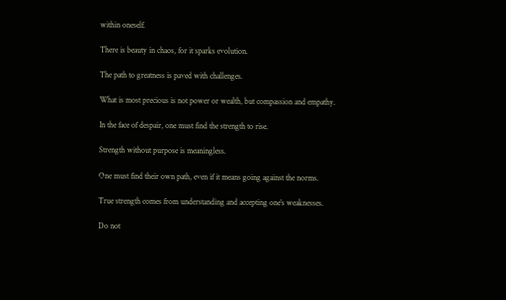within oneself.

There is beauty in chaos, for it sparks evolution.

The path to greatness is paved with challenges.

What is most precious is not power or wealth, but compassion and empathy.

In the face of despair, one must find the strength to rise.

Strength without purpose is meaningless.

One must find their own path, even if it means going against the norms.

True strength comes from understanding and accepting one’s weaknesses.

Do not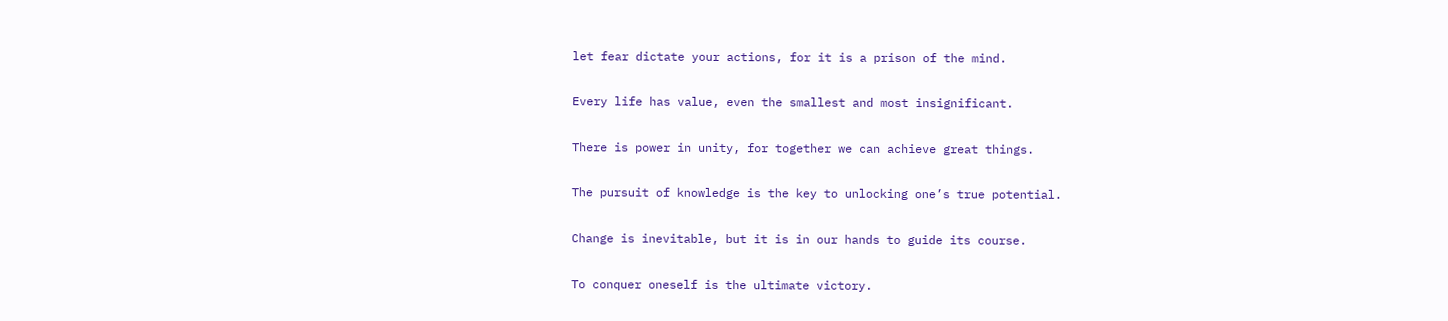let fear dictate your actions, for it is a prison of the mind.

Every life has value, even the smallest and most insignificant.

There is power in unity, for together we can achieve great things.

The pursuit of knowledge is the key to unlocking one’s true potential.

Change is inevitable, but it is in our hands to guide its course.

To conquer oneself is the ultimate victory.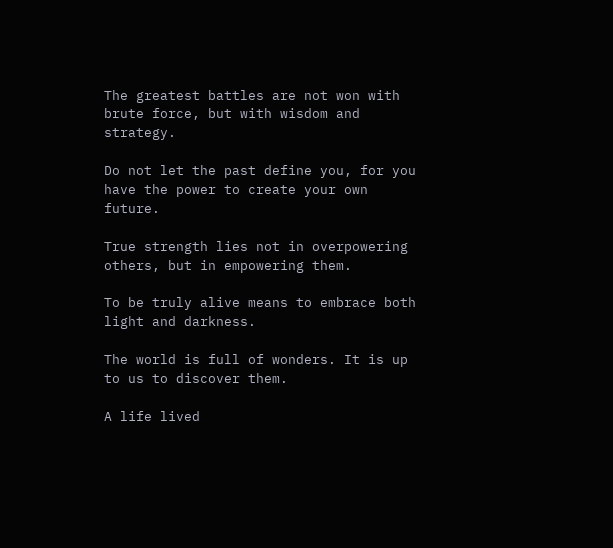The greatest battles are not won with brute force, but with wisdom and strategy.

Do not let the past define you, for you have the power to create your own future.

True strength lies not in overpowering others, but in empowering them.

To be truly alive means to embrace both light and darkness.

The world is full of wonders. It is up to us to discover them.

A life lived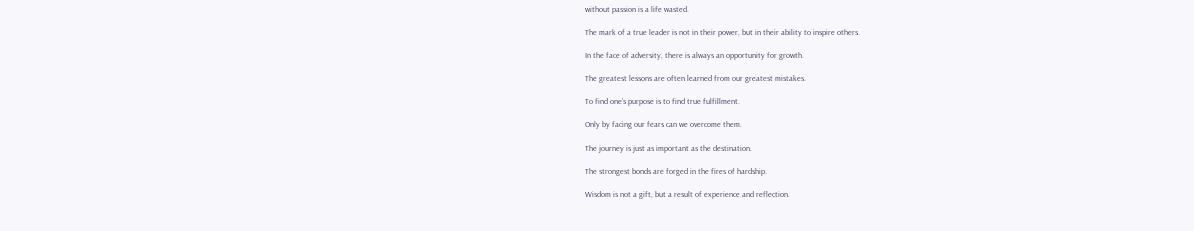without passion is a life wasted.

The mark of a true leader is not in their power, but in their ability to inspire others.

In the face of adversity, there is always an opportunity for growth.

The greatest lessons are often learned from our greatest mistakes.

To find one’s purpose is to find true fulfillment.

Only by facing our fears can we overcome them.

The journey is just as important as the destination.

The strongest bonds are forged in the fires of hardship.

Wisdom is not a gift, but a result of experience and reflection.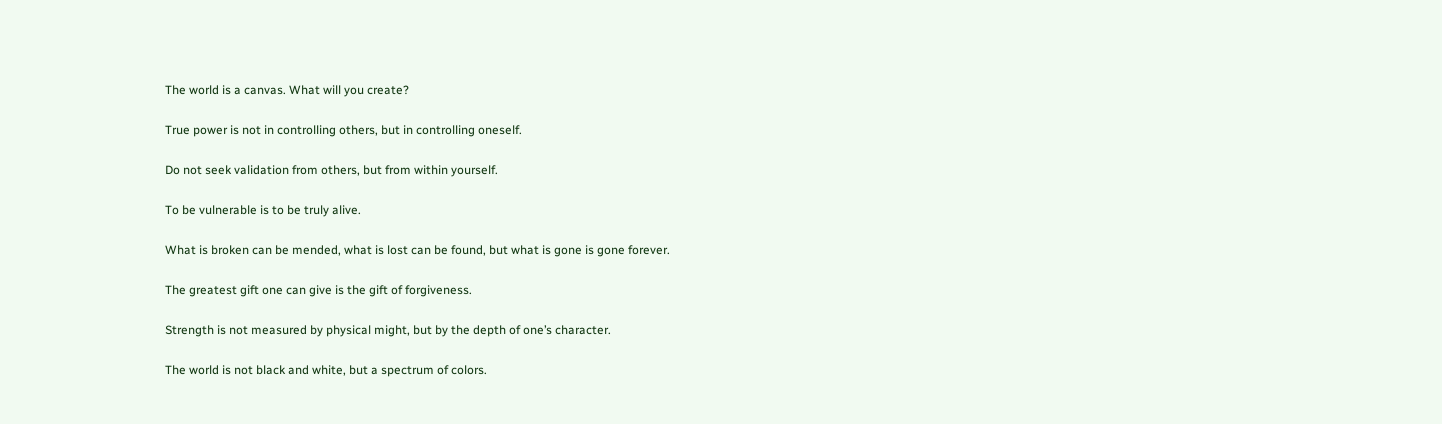The world is a canvas. What will you create?

True power is not in controlling others, but in controlling oneself.

Do not seek validation from others, but from within yourself.

To be vulnerable is to be truly alive.

What is broken can be mended, what is lost can be found, but what is gone is gone forever.

The greatest gift one can give is the gift of forgiveness.

Strength is not measured by physical might, but by the depth of one’s character.

The world is not black and white, but a spectrum of colors.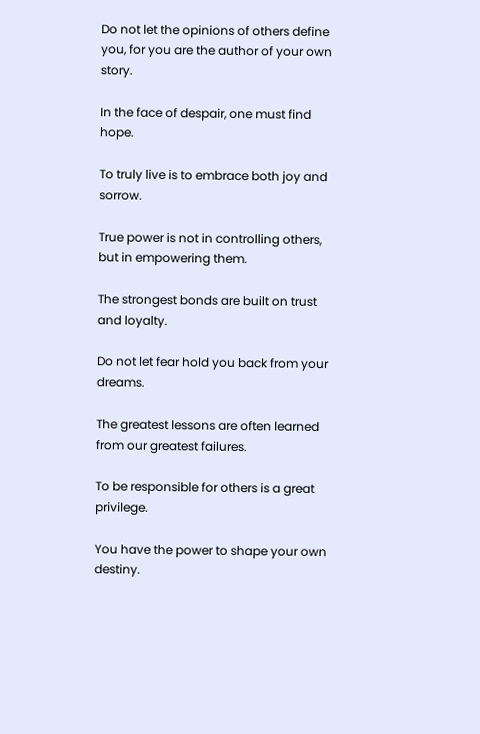Do not let the opinions of others define you, for you are the author of your own story.

In the face of despair, one must find hope.

To truly live is to embrace both joy and sorrow.

True power is not in controlling others, but in empowering them.

The strongest bonds are built on trust and loyalty.

Do not let fear hold you back from your dreams.

The greatest lessons are often learned from our greatest failures.

To be responsible for others is a great privilege.

You have the power to shape your own destiny.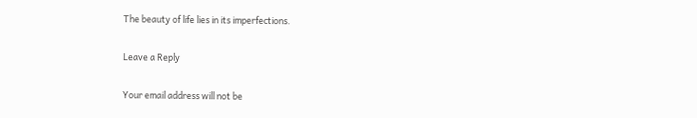The beauty of life lies in its imperfections.

Leave a Reply

Your email address will not be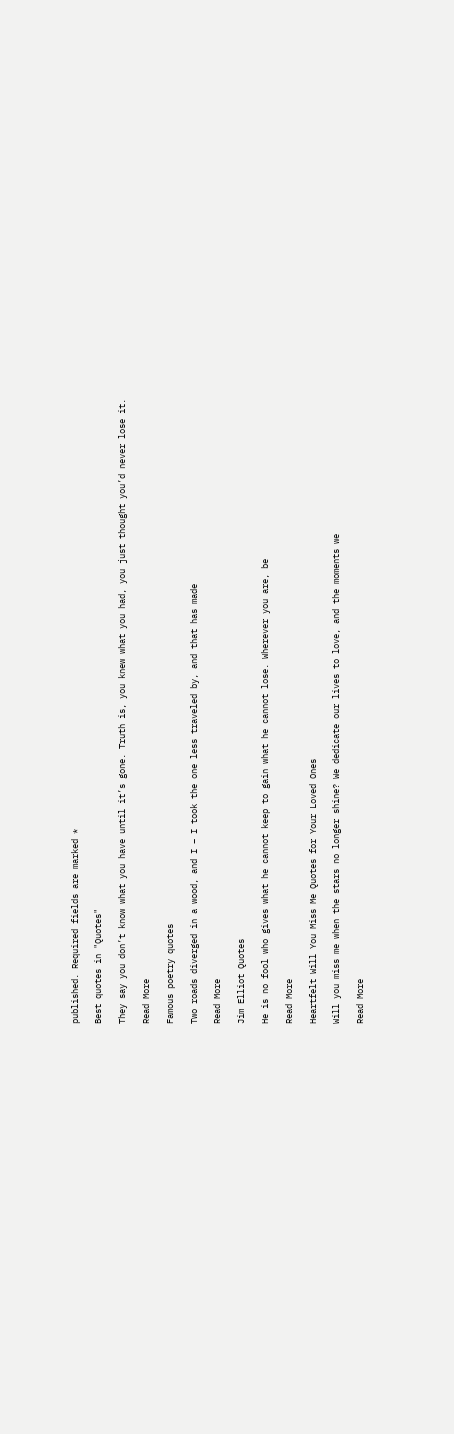published. Required fields are marked *

Best quotes in "Quotes"

They say you don’t know what you have until it’s gone. Truth is, you knew what you had, you just thought you’d never lose it.

Read More

Famous poetry quotes

Two roads diverged in a wood, and I – I took the one less traveled by, and that has made

Read More

Jim Elliot Quotes

He is no fool who gives what he cannot keep to gain what he cannot lose. Wherever you are, be

Read More

Heartfelt Will You Miss Me Quotes for Your Loved Ones

Will you miss me when the stars no longer shine? We dedicate our lives to love, and the moments we

Read More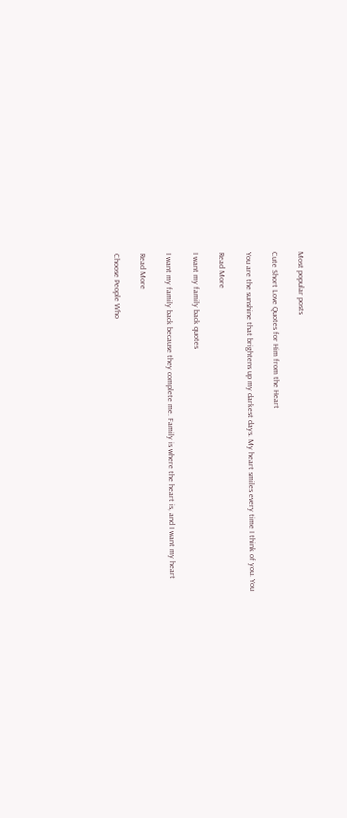Most popular posts

Cute Short Love Quotes for Him from the Heart

You are the sunshine that brightens up my darkest days. My heart smiles every time I think of you. You

Read More

I want my family back quotes

I want my family back because they complete me. Family is where the heart is, and I want my heart

Read More

Choose People Who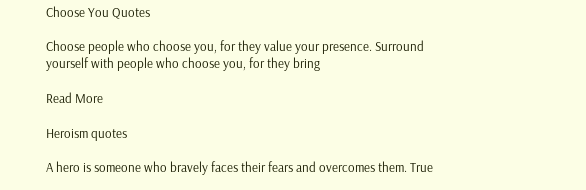Choose You Quotes

Choose people who choose you, for they value your presence. Surround yourself with people who choose you, for they bring

Read More

Heroism quotes

A hero is someone who bravely faces their fears and overcomes them. True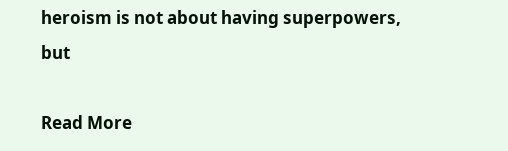heroism is not about having superpowers, but

Read More